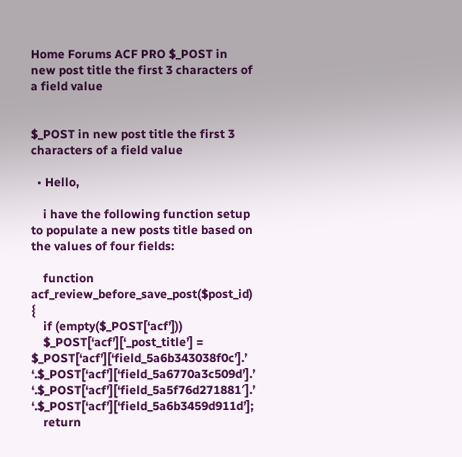Home Forums ACF PRO $_POST in new post title the first 3 characters of a field value


$_POST in new post title the first 3 characters of a field value

  • Hello,

    i have the following function setup to populate a new posts title based on the values of four fields:

    function acf_review_before_save_post($post_id) {
    if (empty($_POST[‘acf’]))
    $_POST[‘acf’][‘_post_title’] = $_POST[‘acf’][‘field_5a6b343038f0c’].’ ‘.$_POST[‘acf’][‘field_5a6770a3c509d’].’ ‘.$_POST[‘acf’][‘field_5a5f76d271881′].’ ‘.$_POST[‘acf’][‘field_5a6b3459d911d’];
    return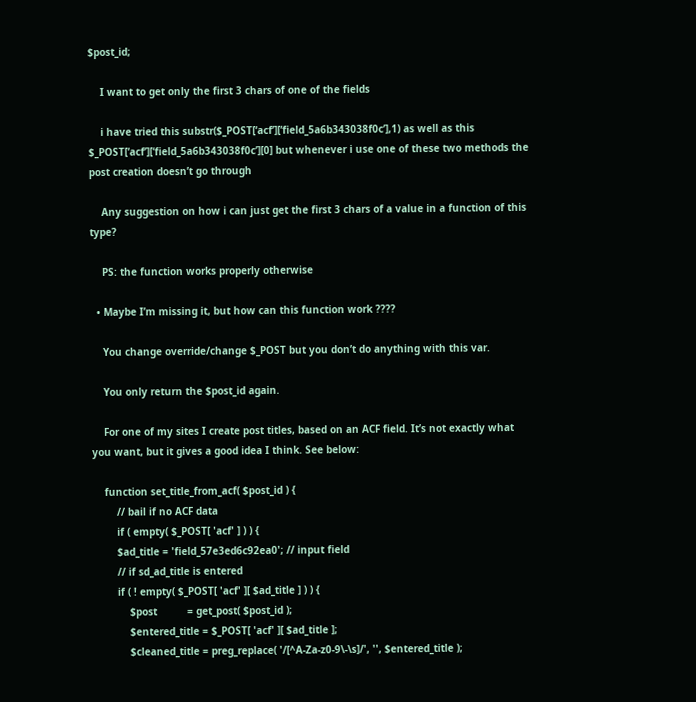$post_id;

    I want to get only the first 3 chars of one of the fields

    i have tried this substr($_POST[‘acf’][‘field_5a6b343038f0c’],1) as well as this $_POST[‘acf’][‘field_5a6b343038f0c’][0] but whenever i use one of these two methods the post creation doesn’t go through

    Any suggestion on how i can just get the first 3 chars of a value in a function of this type?

    PS: the function works properly otherwise

  • Maybe I’m missing it, but how can this function work ????

    You change override/change $_POST but you don’t do anything with this var.

    You only return the $post_id again.

    For one of my sites I create post titles, based on an ACF field. It’s not exactly what you want, but it gives a good idea I think. See below:

    function set_title_from_acf( $post_id ) {
        // bail if no ACF data
        if ( empty( $_POST[ 'acf' ] ) ) {
        $ad_title = 'field_57e3ed6c92ea0'; // input field
        // if sd_ad_title is entered
        if ( ! empty( $_POST[ 'acf' ][ $ad_title ] ) ) {
            $post          = get_post( $post_id );
            $entered_title = $_POST[ 'acf' ][ $ad_title ];
            $cleaned_title = preg_replace( '/[^A-Za-z0-9\-\s]/', '', $entered_title );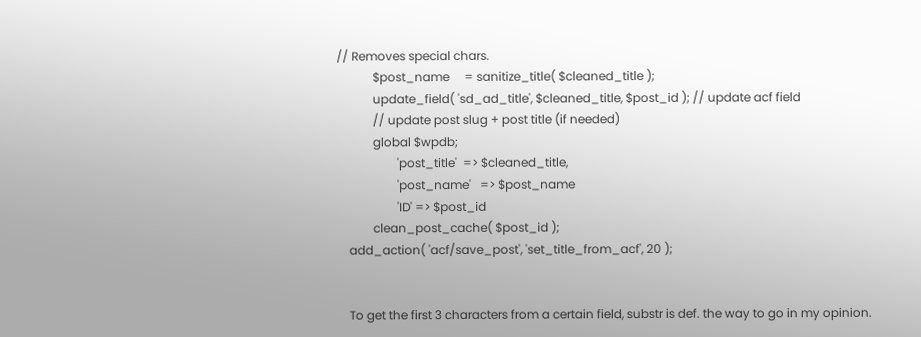// Removes special chars.
            $post_name     = sanitize_title( $cleaned_title );
            update_field( 'sd_ad_title', $cleaned_title, $post_id ); // update acf field
            // update post slug + post title (if needed)
            global $wpdb;
                    'post_title'  => $cleaned_title,
                    'post_name'   => $post_name
                    'ID' => $post_id
            clean_post_cache( $post_id );
    add_action( 'acf/save_post', 'set_title_from_acf', 20 );


    To get the first 3 characters from a certain field, substr is def. the way to go in my opinion.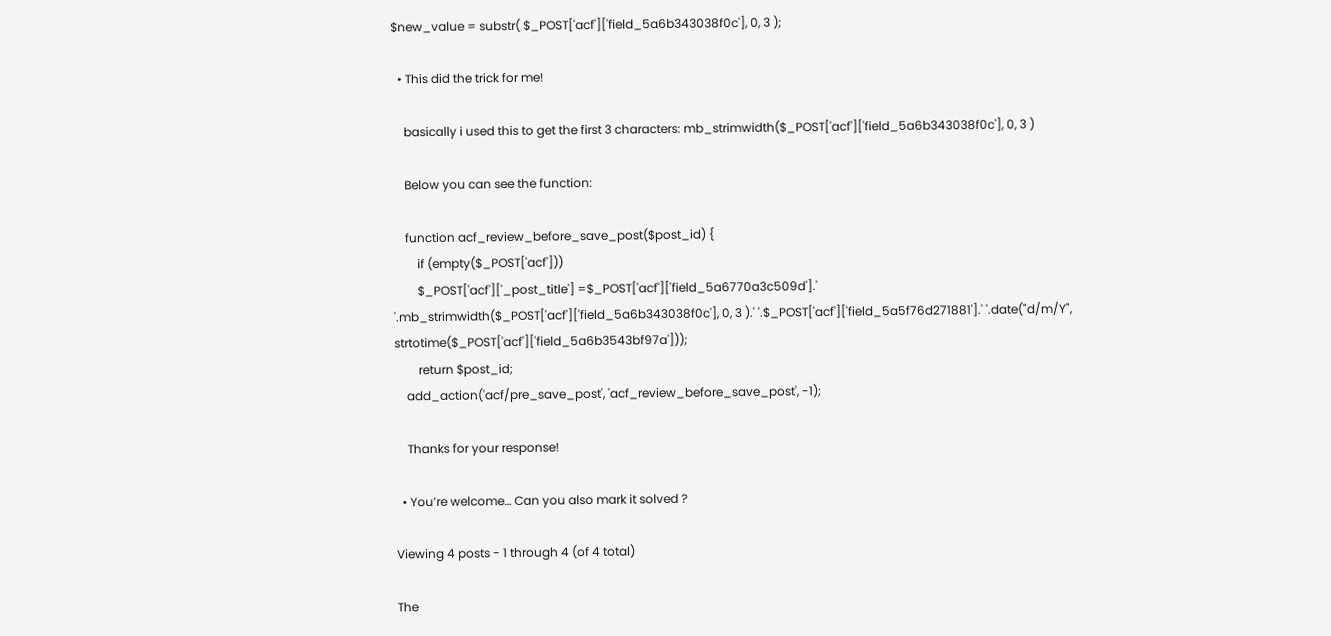$new_value = substr( $_POST['acf']['field_5a6b343038f0c'], 0, 3 );

  • This did the trick for me!

    basically i used this to get the first 3 characters: mb_strimwidth($_POST['acf']['field_5a6b343038f0c'], 0, 3 )

    Below you can see the function:

    function acf_review_before_save_post($post_id) {
        if (empty($_POST['acf']))
        $_POST['acf']['_post_title'] =$_POST['acf']['field_5a6770a3c509d'].' '.mb_strimwidth($_POST['acf']['field_5a6b343038f0c'], 0, 3 ).' '.$_POST['acf']['field_5a5f76d271881'].' '.date("d/m/Y", strtotime($_POST['acf']['field_5a6b3543bf97a']));
        return $post_id;
    add_action('acf/pre_save_post', 'acf_review_before_save_post', -1);

    Thanks for your response!

  • You’re welcome… Can you also mark it solved ?

Viewing 4 posts - 1 through 4 (of 4 total)

The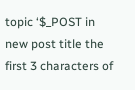topic ‘$_POST in new post title the first 3 characters of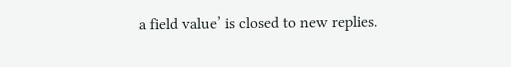a field value’ is closed to new replies.